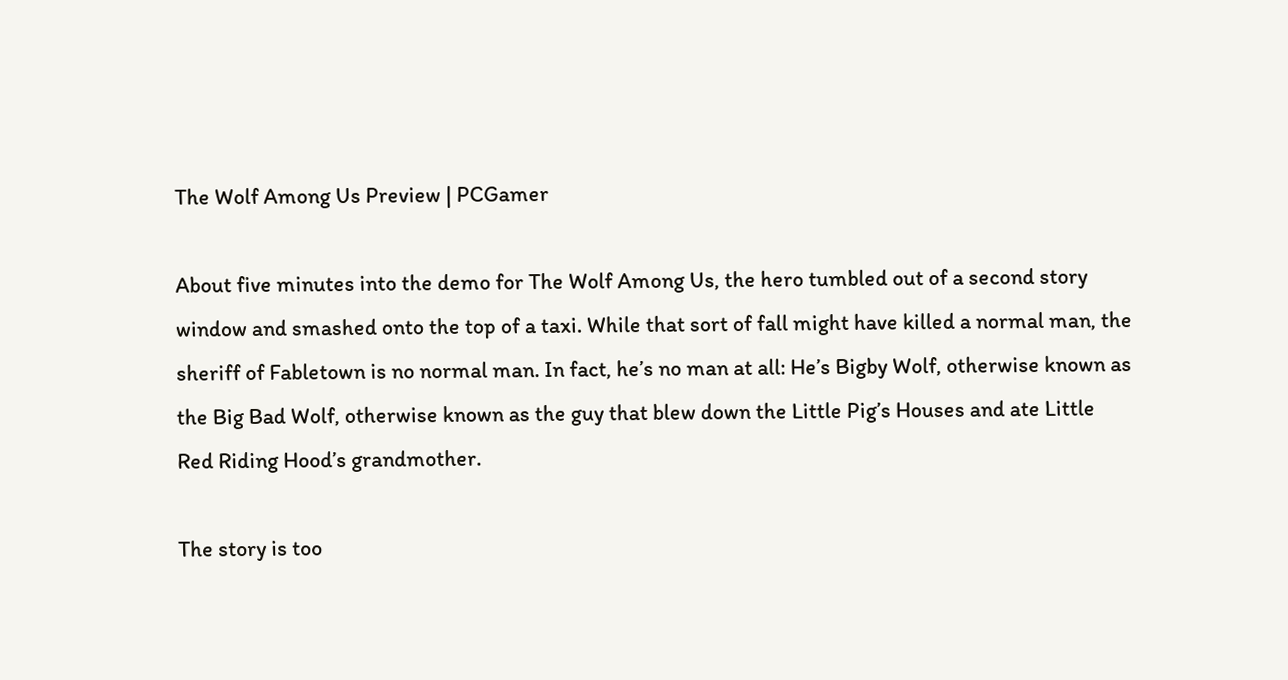The Wolf Among Us Preview | PCGamer

About five minutes into the demo for The Wolf Among Us, the hero tumbled out of a second story window and smashed onto the top of a taxi. While that sort of fall might have killed a normal man, the sheriff of Fabletown is no normal man. In fact, he’s no man at all: He’s Bigby Wolf, otherwise known as the Big Bad Wolf, otherwise known as the guy that blew down the Little Pig’s Houses and ate Little Red Riding Hood’s grandmother.

The story is too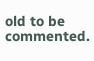old to be commented.